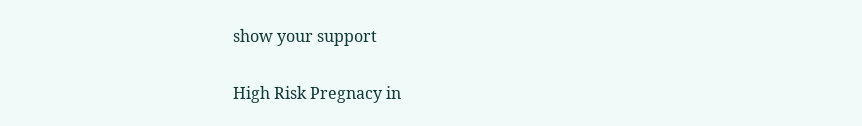show your support

High Risk Pregnacy in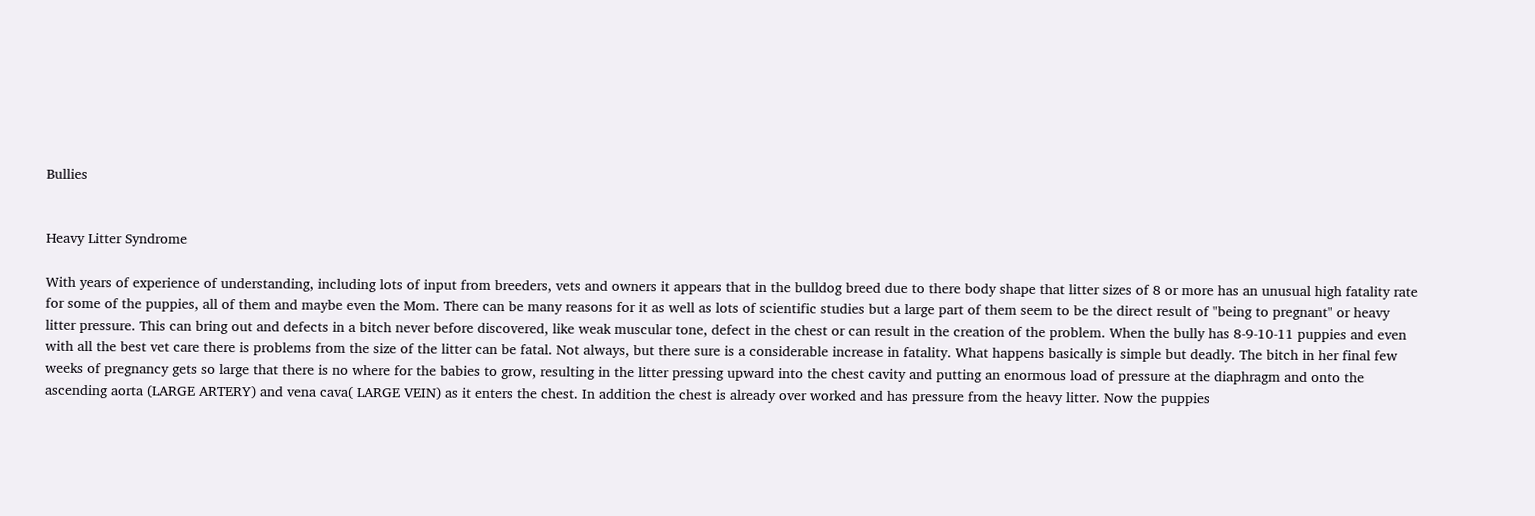Bullies


Heavy Litter Syndrome

With years of experience of understanding, including lots of input from breeders, vets and owners it appears that in the bulldog breed due to there body shape that litter sizes of 8 or more has an unusual high fatality rate for some of the puppies, all of them and maybe even the Mom. There can be many reasons for it as well as lots of scientific studies but a large part of them seem to be the direct result of "being to pregnant" or heavy litter pressure. This can bring out and defects in a bitch never before discovered, like weak muscular tone, defect in the chest or can result in the creation of the problem. When the bully has 8-9-10-11 puppies and even with all the best vet care there is problems from the size of the litter can be fatal. Not always, but there sure is a considerable increase in fatality. What happens basically is simple but deadly. The bitch in her final few weeks of pregnancy gets so large that there is no where for the babies to grow, resulting in the litter pressing upward into the chest cavity and putting an enormous load of pressure at the diaphragm and onto the ascending aorta (LARGE ARTERY) and vena cava( LARGE VEIN) as it enters the chest. In addition the chest is already over worked and has pressure from the heavy litter. Now the puppies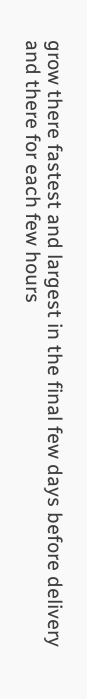grow there fastest and largest in the final few days before delivery and there for each few hours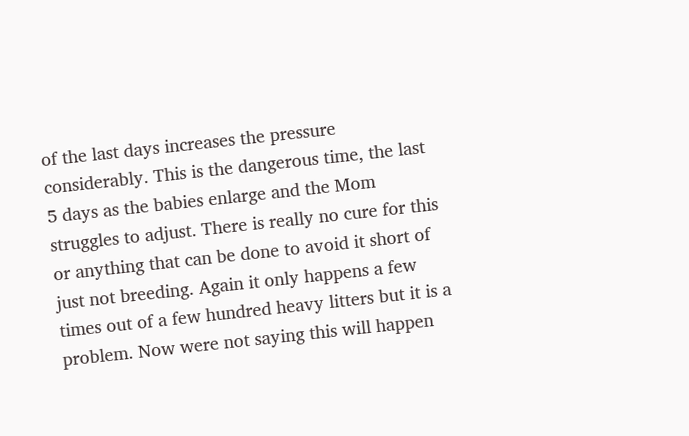of the last days increases the pressure considerably. This is the dangerous time, the last 5 days as the babies enlarge and the Mom struggles to adjust. There is really no cure for this or anything that can be done to avoid it short of just not breeding. Again it only happens a few times out of a few hundred heavy litters but it is a problem. Now were not saying this will happen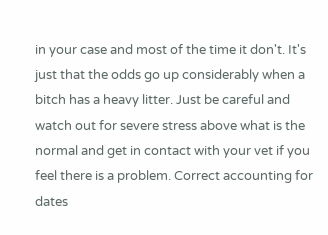in your case and most of the time it don't. It's just that the odds go up considerably when a bitch has a heavy litter. Just be careful and watch out for severe stress above what is the normal and get in contact with your vet if you feel there is a problem. Correct accounting for dates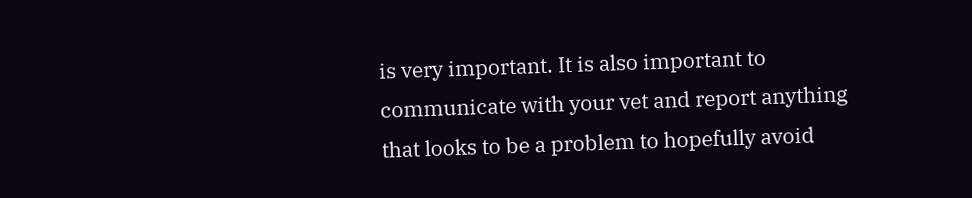is very important. It is also important to communicate with your vet and report anything that looks to be a problem to hopefully avoid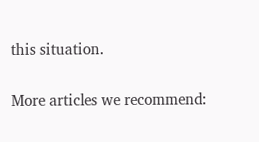this situation.

More articles we recommend: